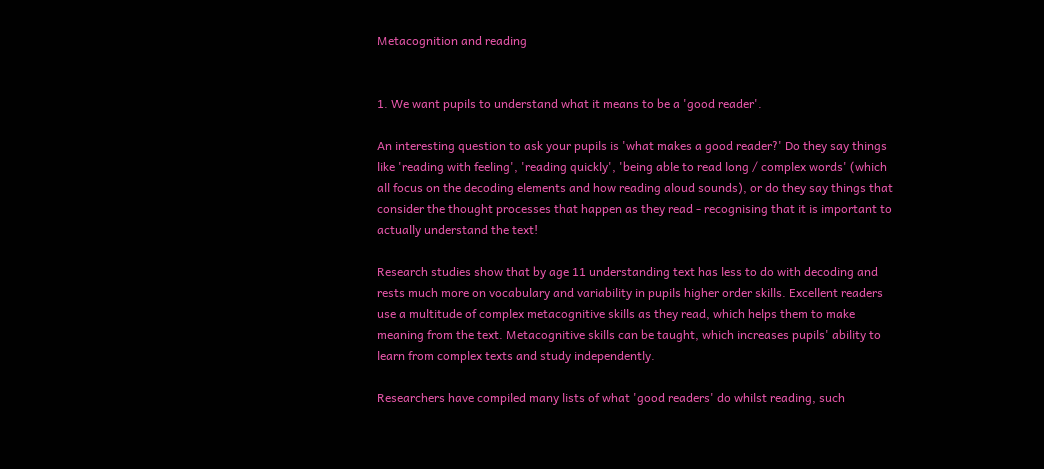Metacognition and reading


1. We want pupils to understand what it means to be a 'good reader'.

An interesting question to ask your pupils is 'what makes a good reader?' Do they say things like 'reading with feeling', 'reading quickly', 'being able to read long / complex words' (which all focus on the decoding elements and how reading aloud sounds), or do they say things that consider the thought processes that happen as they read - recognising that it is important to actually understand the text!

Research studies show that by age 11 understanding text has less to do with decoding and rests much more on vocabulary and variability in pupils higher order skills. Excellent readers use a multitude of complex metacognitive skills as they read, which helps them to make meaning from the text. Metacognitive skills can be taught, which increases pupils' ability to learn from complex texts and study independently.

Researchers have compiled many lists of what 'good readers' do whilst reading, such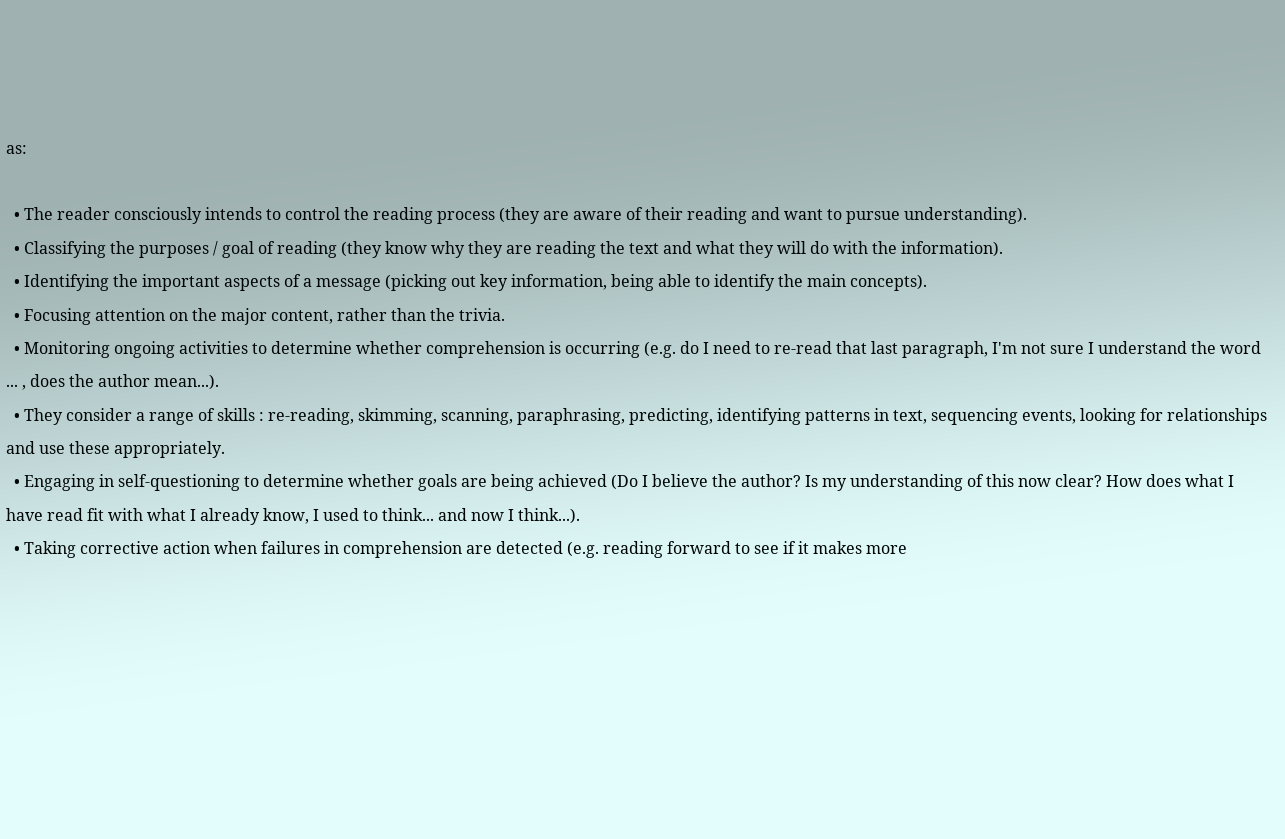as:

  • The reader consciously intends to control the reading process (they are aware of their reading and want to pursue understanding).
  • Classifying the purposes / goal of reading (they know why they are reading the text and what they will do with the information).
  • Identifying the important aspects of a message (picking out key information, being able to identify the main concepts).
  • Focusing attention on the major content, rather than the trivia.
  • Monitoring ongoing activities to determine whether comprehension is occurring (e.g. do I need to re-read that last paragraph, I'm not sure I understand the word ... , does the author mean...).
  • They consider a range of skills : re-reading, skimming, scanning, paraphrasing, predicting, identifying patterns in text, sequencing events, looking for relationships and use these appropriately.
  • Engaging in self-questioning to determine whether goals are being achieved (Do I believe the author? Is my understanding of this now clear? How does what I have read fit with what I already know, I used to think... and now I think...).
  • Taking corrective action when failures in comprehension are detected (e.g. reading forward to see if it makes more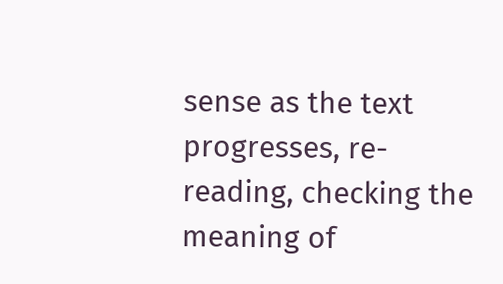sense as the text progresses, re-reading, checking the meaning of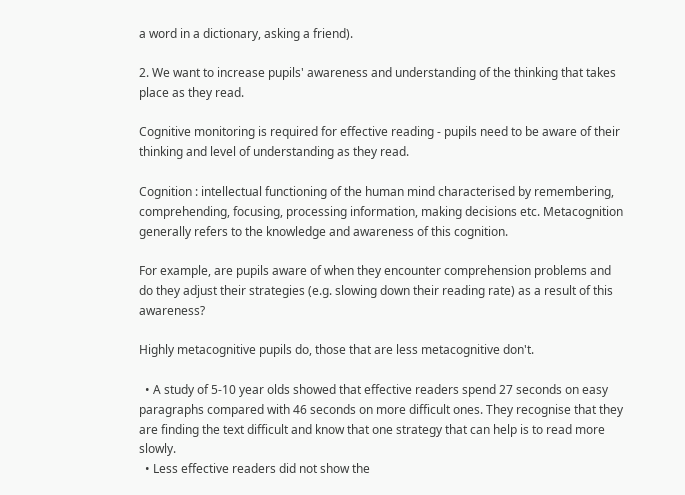a word in a dictionary, asking a friend).

2. We want to increase pupils' awareness and understanding of the thinking that takes place as they read.

Cognitive monitoring is required for effective reading - pupils need to be aware of their thinking and level of understanding as they read.

Cognition : intellectual functioning of the human mind characterised by remembering, comprehending, focusing, processing information, making decisions etc. Metacognition generally refers to the knowledge and awareness of this cognition.

For example, are pupils aware of when they encounter comprehension problems and do they adjust their strategies (e.g. slowing down their reading rate) as a result of this awareness?

Highly metacognitive pupils do, those that are less metacognitive don't.

  • A study of 5-10 year olds showed that effective readers spend 27 seconds on easy paragraphs compared with 46 seconds on more difficult ones. They recognise that they are finding the text difficult and know that one strategy that can help is to read more slowly.
  • Less effective readers did not show the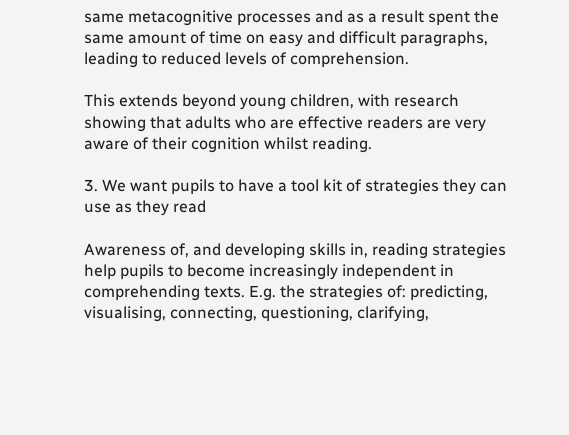same metacognitive processes and as a result spent the same amount of time on easy and difficult paragraphs, leading to reduced levels of comprehension.

This extends beyond young children, with research showing that adults who are effective readers are very aware of their cognition whilst reading.

3. We want pupils to have a tool kit of strategies they can use as they read

Awareness of, and developing skills in, reading strategies help pupils to become increasingly independent in comprehending texts. E.g. the strategies of: predicting, visualising, connecting, questioning, clarifying,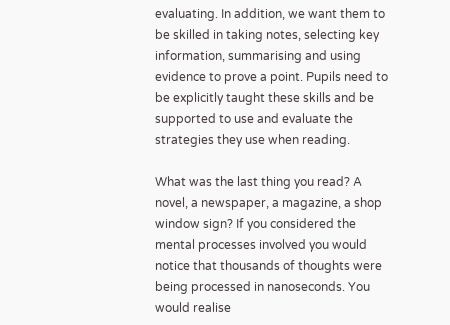evaluating. In addition, we want them to be skilled in taking notes, selecting key information, summarising and using evidence to prove a point. Pupils need to be explicitly taught these skills and be supported to use and evaluate the strategies they use when reading.

What was the last thing you read? A novel, a newspaper, a magazine, a shop window sign? If you considered the mental processes involved you would notice that thousands of thoughts were being processed in nanoseconds. You would realise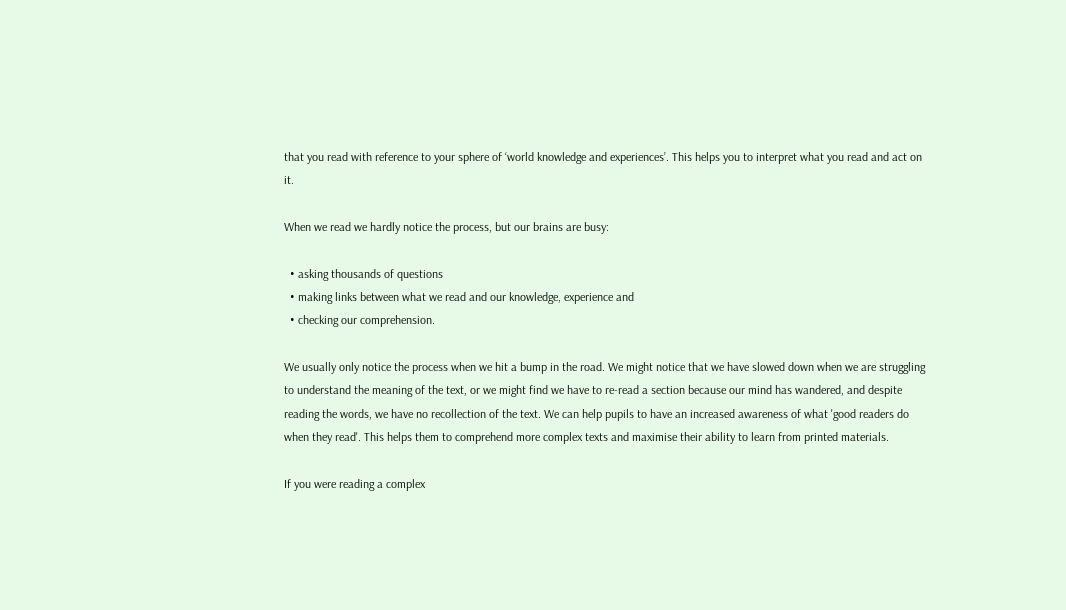that you read with reference to your sphere of ‘world knowledge and experiences’. This helps you to interpret what you read and act on it.

When we read we hardly notice the process, but our brains are busy:

  • asking thousands of questions
  • making links between what we read and our knowledge, experience and
  • checking our comprehension.

We usually only notice the process when we hit a bump in the road. We might notice that we have slowed down when we are struggling to understand the meaning of the text, or we might find we have to re-read a section because our mind has wandered, and despite reading the words, we have no recollection of the text. We can help pupils to have an increased awareness of what 'good readers do when they read'. This helps them to comprehend more complex texts and maximise their ability to learn from printed materials.

If you were reading a complex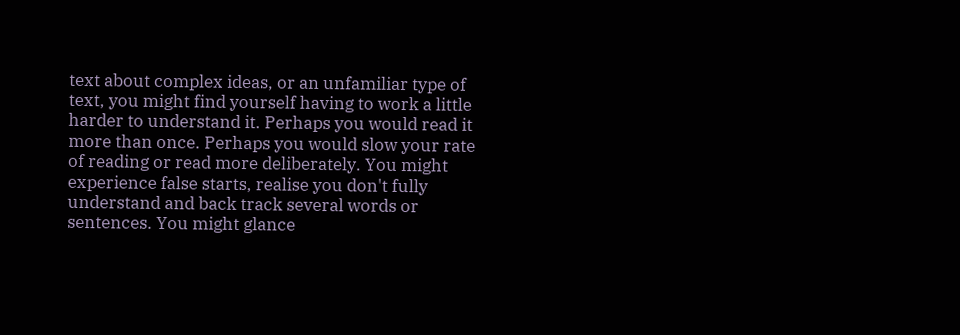text about complex ideas, or an unfamiliar type of text, you might find yourself having to work a little harder to understand it. Perhaps you would read it more than once. Perhaps you would slow your rate of reading or read more deliberately. You might experience false starts, realise you don't fully understand and back track several words or sentences. You might glance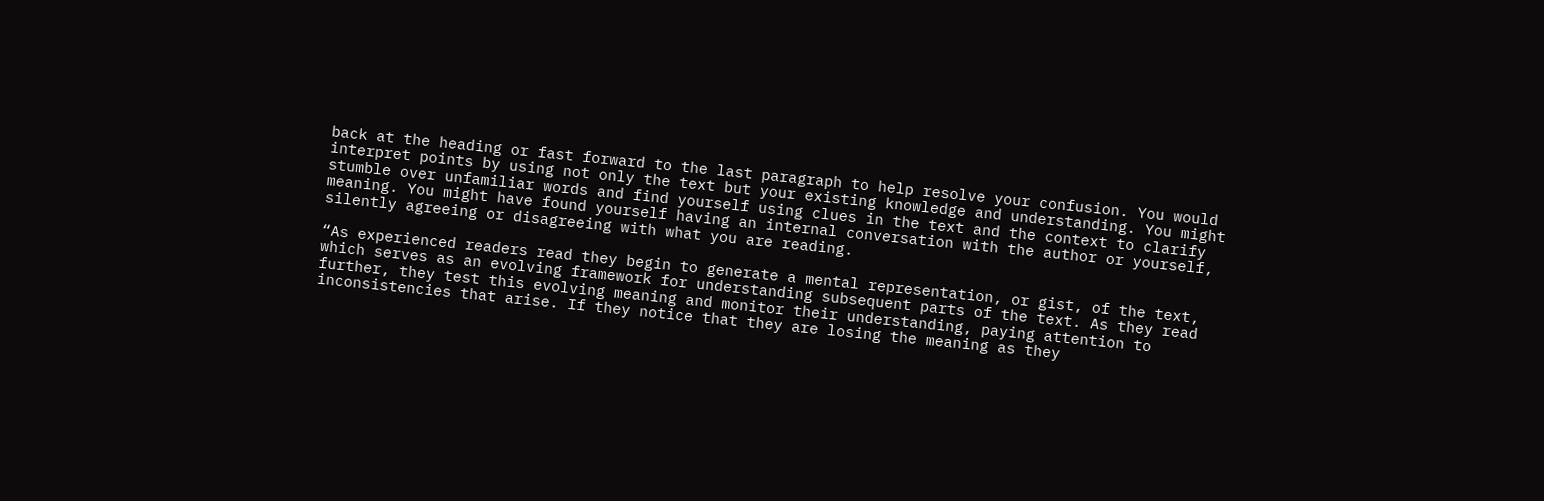back at the heading or fast forward to the last paragraph to help resolve your confusion. You would interpret points by using not only the text but your existing knowledge and understanding. You might stumble over unfamiliar words and find yourself using clues in the text and the context to clarify meaning. You might have found yourself having an internal conversation with the author or yourself, silently agreeing or disagreeing with what you are reading.

“As experienced readers read they begin to generate a mental representation, or gist, of the text, which serves as an evolving framework for understanding subsequent parts of the text. As they read further, they test this evolving meaning and monitor their understanding, paying attention to inconsistencies that arise. If they notice that they are losing the meaning as they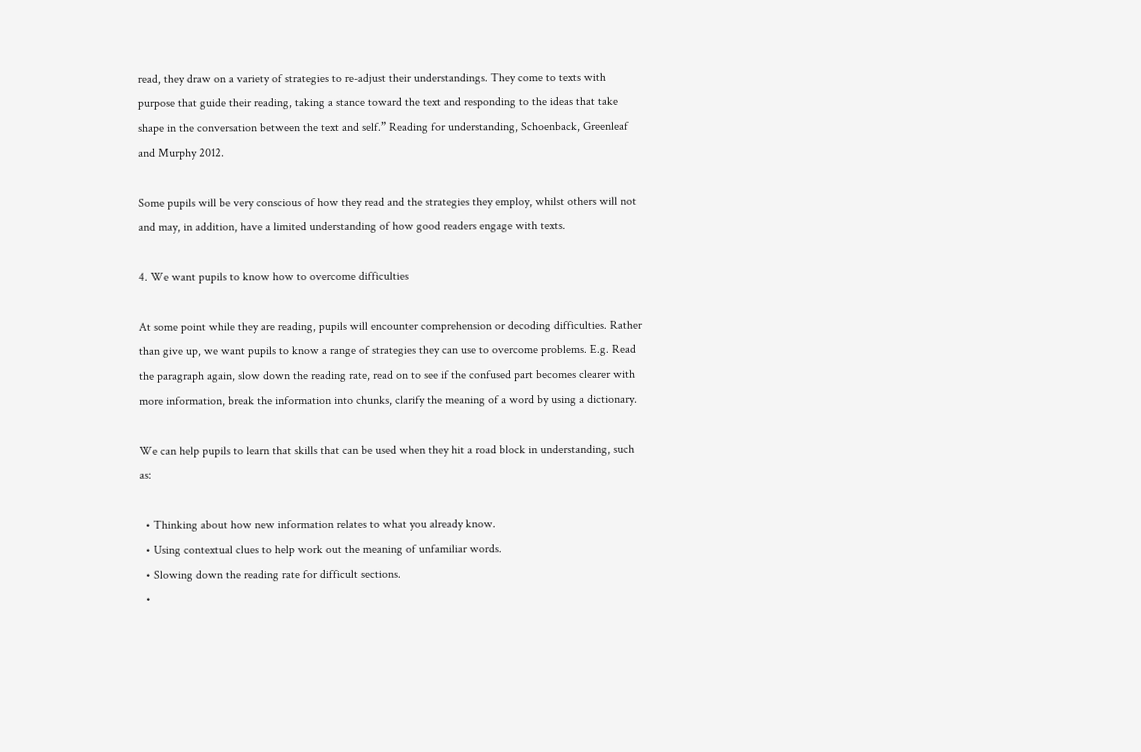read, they draw on a variety of strategies to re-adjust their understandings. They come to texts with purpose that guide their reading, taking a stance toward the text and responding to the ideas that take shape in the conversation between the text and self.” Reading for understanding, Schoenback, Greenleaf and Murphy 2012.

Some pupils will be very conscious of how they read and the strategies they employ, whilst others will not and may, in addition, have a limited understanding of how good readers engage with texts.

4. We want pupils to know how to overcome difficulties

At some point while they are reading, pupils will encounter comprehension or decoding difficulties. Rather than give up, we want pupils to know a range of strategies they can use to overcome problems. E.g. Read the paragraph again, slow down the reading rate, read on to see if the confused part becomes clearer with more information, break the information into chunks, clarify the meaning of a word by using a dictionary.

We can help pupils to learn that skills that can be used when they hit a road block in understanding, such as:

  • Thinking about how new information relates to what you already know.
  • Using contextual clues to help work out the meaning of unfamiliar words.
  • Slowing down the reading rate for difficult sections.
  •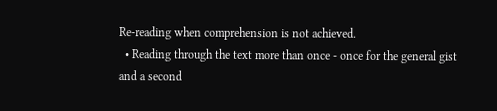Re-reading when comprehension is not achieved.
  • Reading through the text more than once - once for the general gist and a second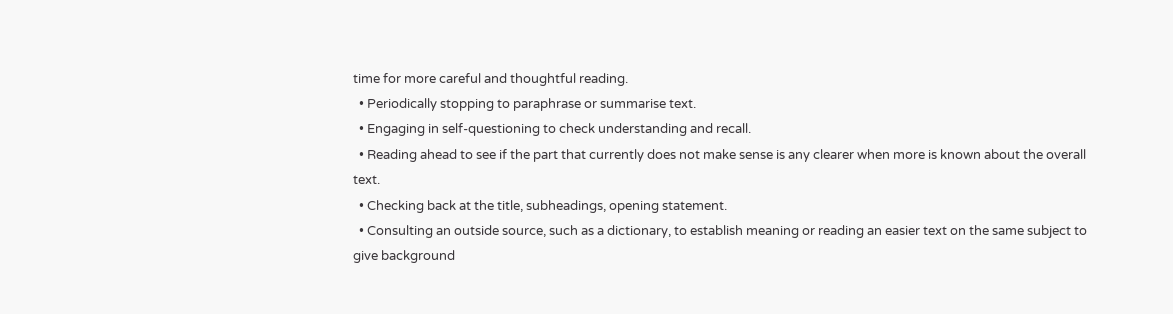time for more careful and thoughtful reading.
  • Periodically stopping to paraphrase or summarise text.
  • Engaging in self-questioning to check understanding and recall.
  • Reading ahead to see if the part that currently does not make sense is any clearer when more is known about the overall text.
  • Checking back at the title, subheadings, opening statement.
  • Consulting an outside source, such as a dictionary, to establish meaning or reading an easier text on the same subject to give background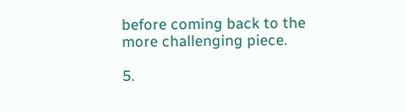before coming back to the more challenging piece.

5.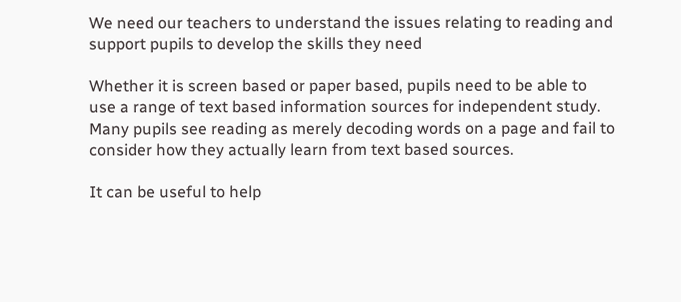We need our teachers to understand the issues relating to reading and support pupils to develop the skills they need

Whether it is screen based or paper based, pupils need to be able to use a range of text based information sources for independent study. Many pupils see reading as merely decoding words on a page and fail to consider how they actually learn from text based sources.

It can be useful to help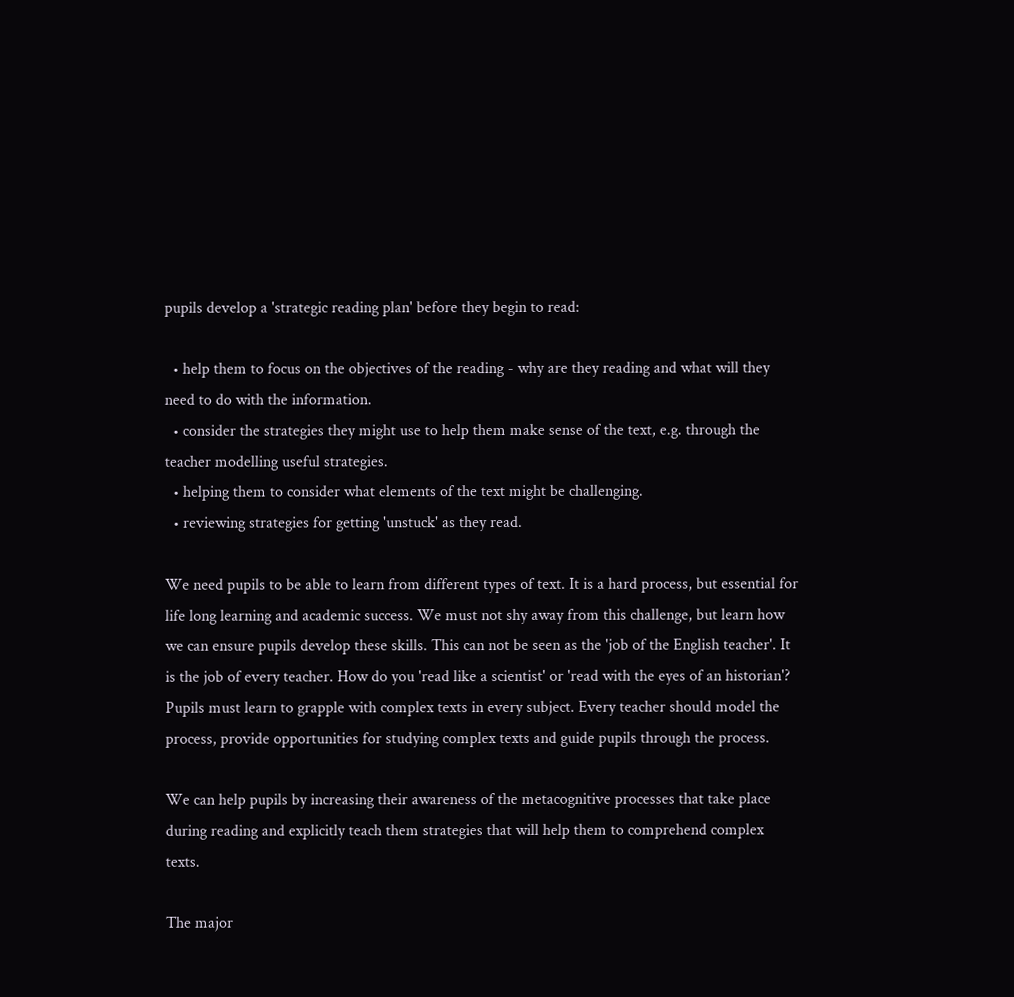pupils develop a 'strategic reading plan' before they begin to read:

  • help them to focus on the objectives of the reading - why are they reading and what will they need to do with the information.
  • consider the strategies they might use to help them make sense of the text, e.g. through the teacher modelling useful strategies.
  • helping them to consider what elements of the text might be challenging.
  • reviewing strategies for getting 'unstuck' as they read.

We need pupils to be able to learn from different types of text. It is a hard process, but essential for life long learning and academic success. We must not shy away from this challenge, but learn how we can ensure pupils develop these skills. This can not be seen as the 'job of the English teacher'. It is the job of every teacher. How do you 'read like a scientist' or 'read with the eyes of an historian'? Pupils must learn to grapple with complex texts in every subject. Every teacher should model the process, provide opportunities for studying complex texts and guide pupils through the process.

We can help pupils by increasing their awareness of the metacognitive processes that take place during reading and explicitly teach them strategies that will help them to comprehend complex texts.

The major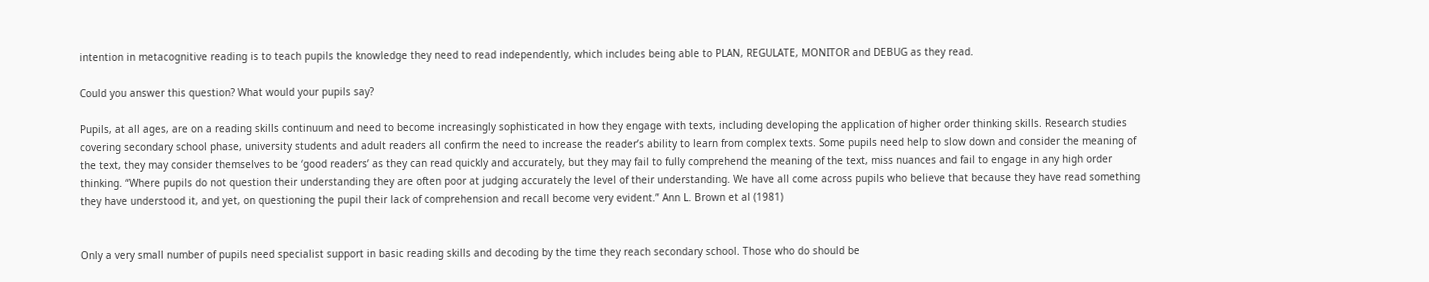intention in metacognitive reading is to teach pupils the knowledge they need to read independently, which includes being able to PLAN, REGULATE, MONITOR and DEBUG as they read.

Could you answer this question? What would your pupils say?

Pupils, at all ages, are on a reading skills continuum and need to become increasingly sophisticated in how they engage with texts, including developing the application of higher order thinking skills. Research studies covering secondary school phase, university students and adult readers all confirm the need to increase the reader’s ability to learn from complex texts. Some pupils need help to slow down and consider the meaning of the text, they may consider themselves to be ‘good readers’ as they can read quickly and accurately, but they may fail to fully comprehend the meaning of the text, miss nuances and fail to engage in any high order thinking. “Where pupils do not question their understanding they are often poor at judging accurately the level of their understanding. We have all come across pupils who believe that because they have read something they have understood it, and yet, on questioning the pupil their lack of comprehension and recall become very evident.” Ann L. Brown et al (1981)


Only a very small number of pupils need specialist support in basic reading skills and decoding by the time they reach secondary school. Those who do should be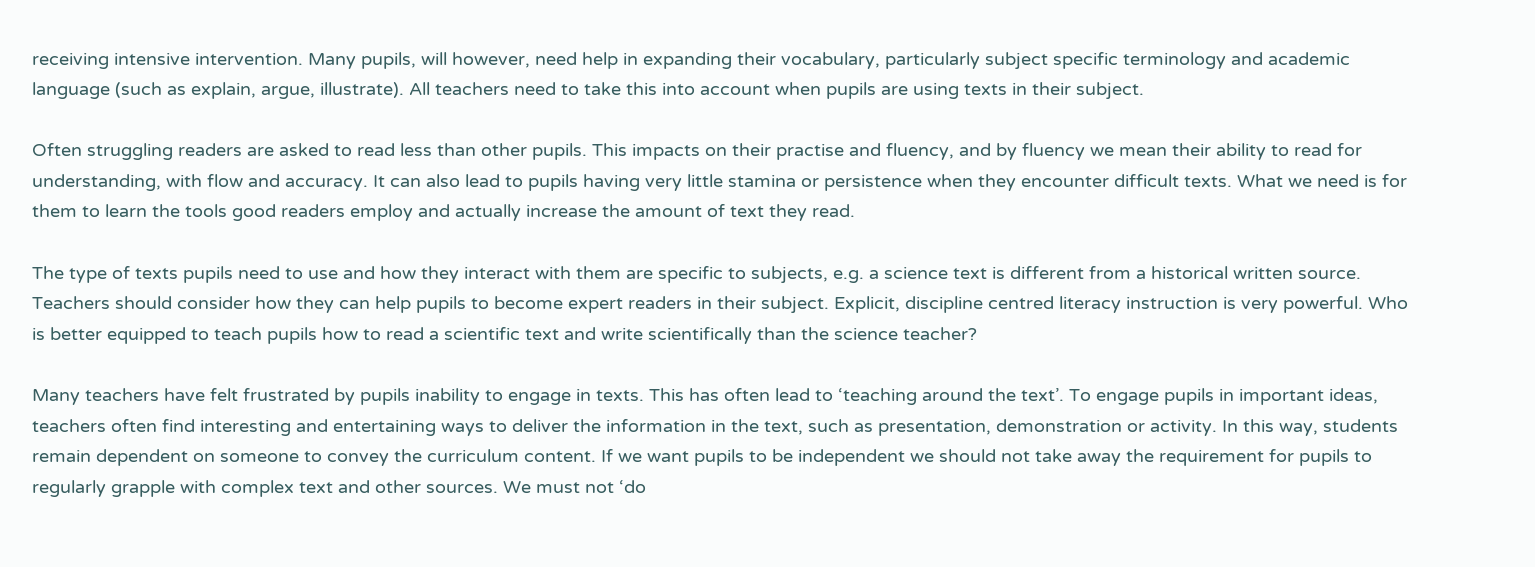receiving intensive intervention. Many pupils, will however, need help in expanding their vocabulary, particularly subject specific terminology and academic language (such as explain, argue, illustrate). All teachers need to take this into account when pupils are using texts in their subject.

Often struggling readers are asked to read less than other pupils. This impacts on their practise and fluency, and by fluency we mean their ability to read for understanding, with flow and accuracy. It can also lead to pupils having very little stamina or persistence when they encounter difficult texts. What we need is for them to learn the tools good readers employ and actually increase the amount of text they read.

The type of texts pupils need to use and how they interact with them are specific to subjects, e.g. a science text is different from a historical written source. Teachers should consider how they can help pupils to become expert readers in their subject. Explicit, discipline centred literacy instruction is very powerful. Who is better equipped to teach pupils how to read a scientific text and write scientifically than the science teacher?

Many teachers have felt frustrated by pupils inability to engage in texts. This has often lead to ‘teaching around the text’. To engage pupils in important ideas, teachers often find interesting and entertaining ways to deliver the information in the text, such as presentation, demonstration or activity. In this way, students remain dependent on someone to convey the curriculum content. If we want pupils to be independent we should not take away the requirement for pupils to regularly grapple with complex text and other sources. We must not ‘do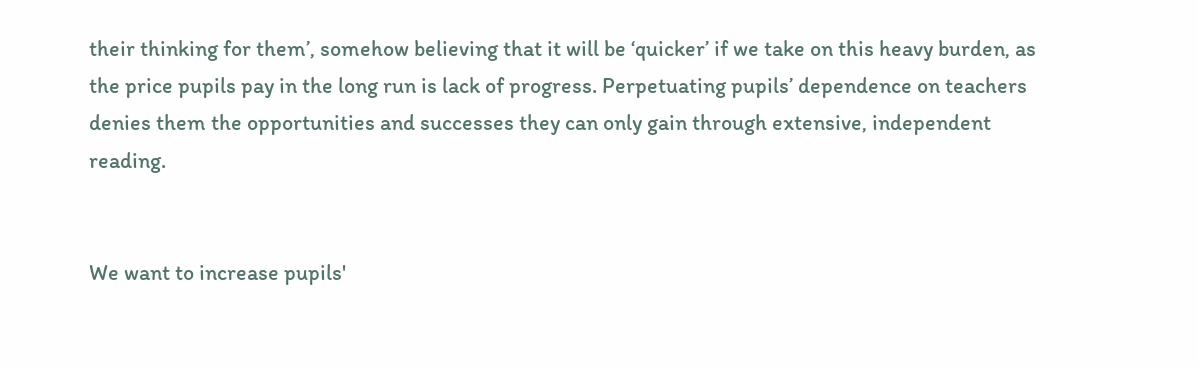their thinking for them’, somehow believing that it will be ‘quicker’ if we take on this heavy burden, as the price pupils pay in the long run is lack of progress. Perpetuating pupils’ dependence on teachers denies them the opportunities and successes they can only gain through extensive, independent reading.


We want to increase pupils'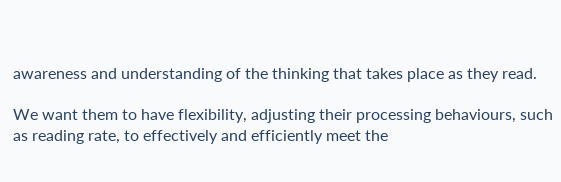awareness and understanding of the thinking that takes place as they read.

We want them to have flexibility, adjusting their processing behaviours, such as reading rate, to effectively and efficiently meet the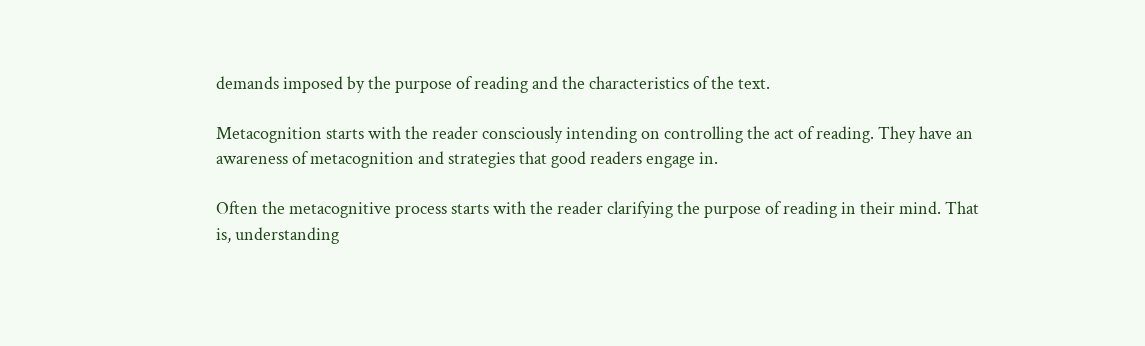demands imposed by the purpose of reading and the characteristics of the text.

Metacognition starts with the reader consciously intending on controlling the act of reading. They have an awareness of metacognition and strategies that good readers engage in.

Often the metacognitive process starts with the reader clarifying the purpose of reading in their mind. That is, understanding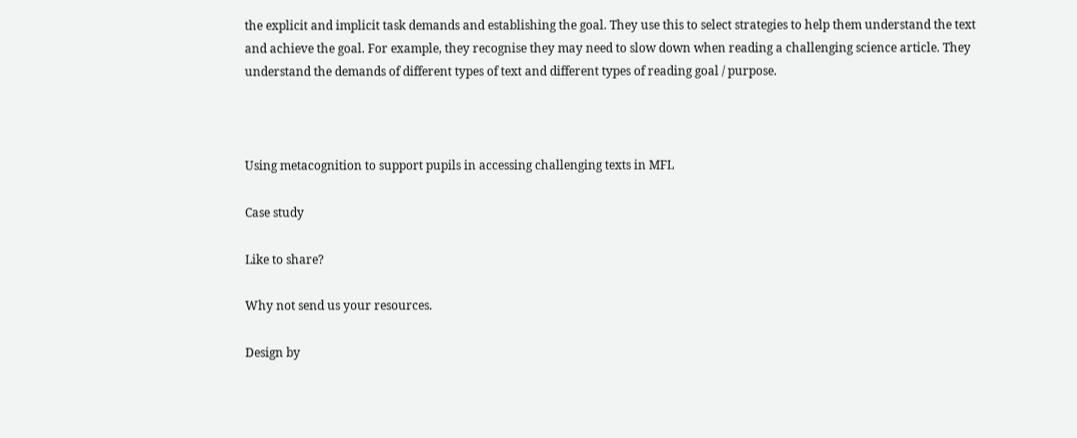the explicit and implicit task demands and establishing the goal. They use this to select strategies to help them understand the text and achieve the goal. For example, they recognise they may need to slow down when reading a challenging science article. They understand the demands of different types of text and different types of reading goal / purpose.



Using metacognition to support pupils in accessing challenging texts in MFL

Case study

Like to share?

Why not send us your resources.

Design by